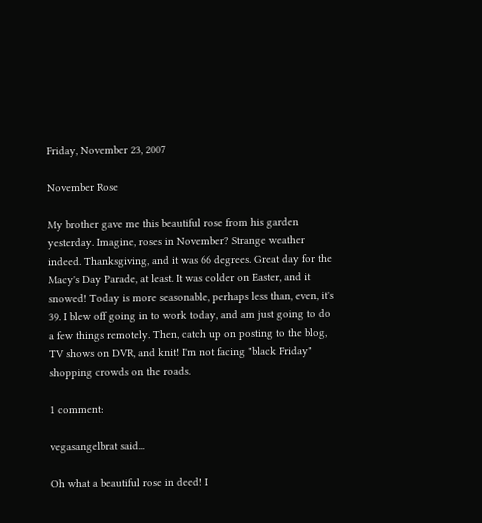Friday, November 23, 2007

November Rose

My brother gave me this beautiful rose from his garden yesterday. Imagine, roses in November? Strange weather indeed. Thanksgiving, and it was 66 degrees. Great day for the Macy's Day Parade, at least. It was colder on Easter, and it snowed! Today is more seasonable, perhaps less than, even, it's 39. I blew off going in to work today, and am just going to do a few things remotely. Then, catch up on posting to the blog, TV shows on DVR, and knit! I'm not facing "black Friday" shopping crowds on the roads.

1 comment:

vegasangelbrat said...

Oh what a beautiful rose in deed! I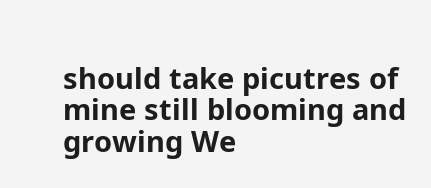should take picutres of mine still blooming and growing We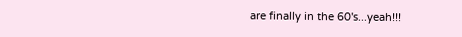are finally in the 60's...yeah!!!